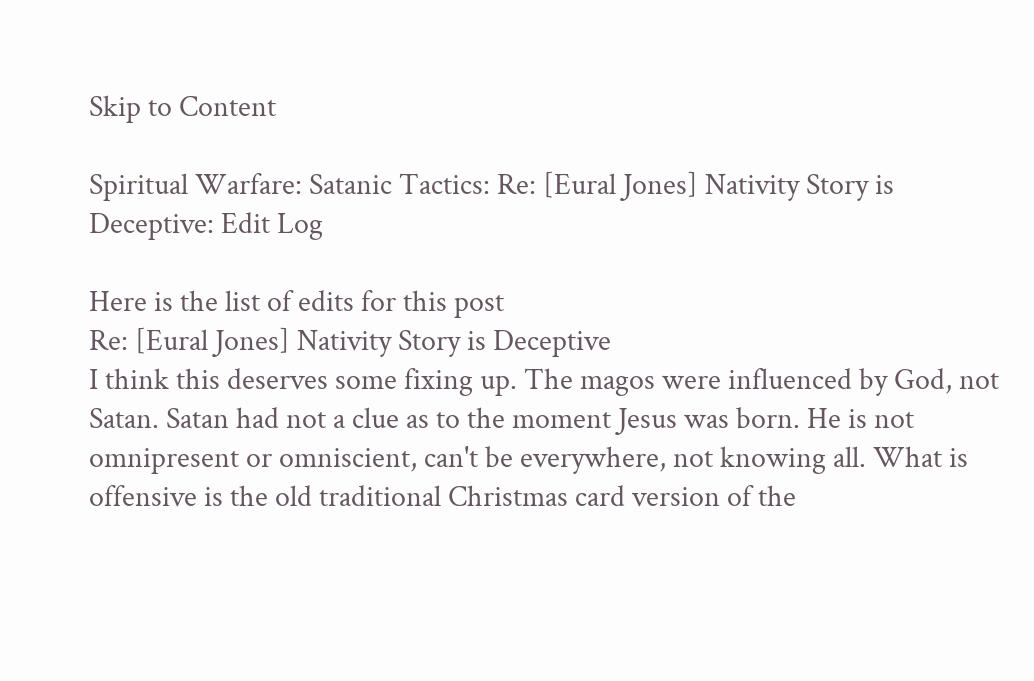Skip to Content

Spiritual Warfare: Satanic Tactics: Re: [Eural Jones] Nativity Story is Deceptive: Edit Log

Here is the list of edits for this post
Re: [Eural Jones] Nativity Story is Deceptive
I think this deserves some fixing up. The magos were influenced by God, not Satan. Satan had not a clue as to the moment Jesus was born. He is not omnipresent or omniscient, can't be everywhere, not knowing all. What is offensive is the old traditional Christmas card version of the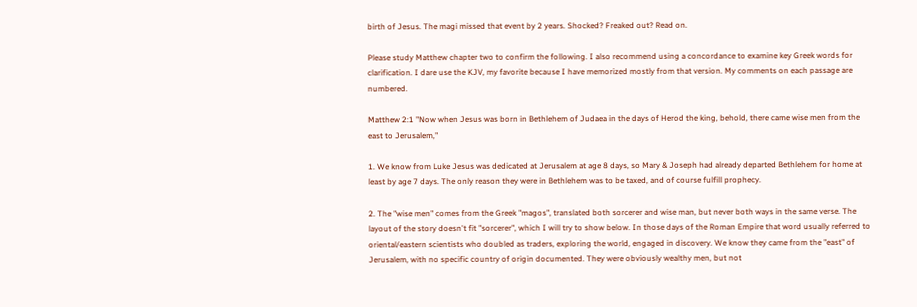birth of Jesus. The magi missed that event by 2 years. Shocked? Freaked out? Read on.

Please study Matthew chapter two to confirm the following. I also recommend using a concordance to examine key Greek words for clarification. I dare use the KJV, my favorite because I have memorized mostly from that version. My comments on each passage are numbered.

Matthew 2:1 "Now when Jesus was born in Bethlehem of Judaea in the days of Herod the king, behold, there came wise men from the east to Jerusalem,"

1. We know from Luke Jesus was dedicated at Jerusalem at age 8 days, so Mary & Joseph had already departed Bethlehem for home at least by age 7 days. The only reason they were in Bethlehem was to be taxed, and of course fulfill prophecy.

2. The "wise men" comes from the Greek "magos", translated both sorcerer and wise man, but never both ways in the same verse. The layout of the story doesn't fit "sorcerer", which I will try to show below. In those days of the Roman Empire that word usually referred to oriental/eastern scientists who doubled as traders, exploring the world, engaged in discovery. We know they came from the "east" of Jerusalem, with no specific country of origin documented. They were obviously wealthy men, but not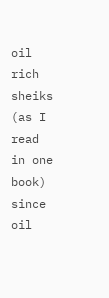oil rich sheiks (as I read in one book) since oil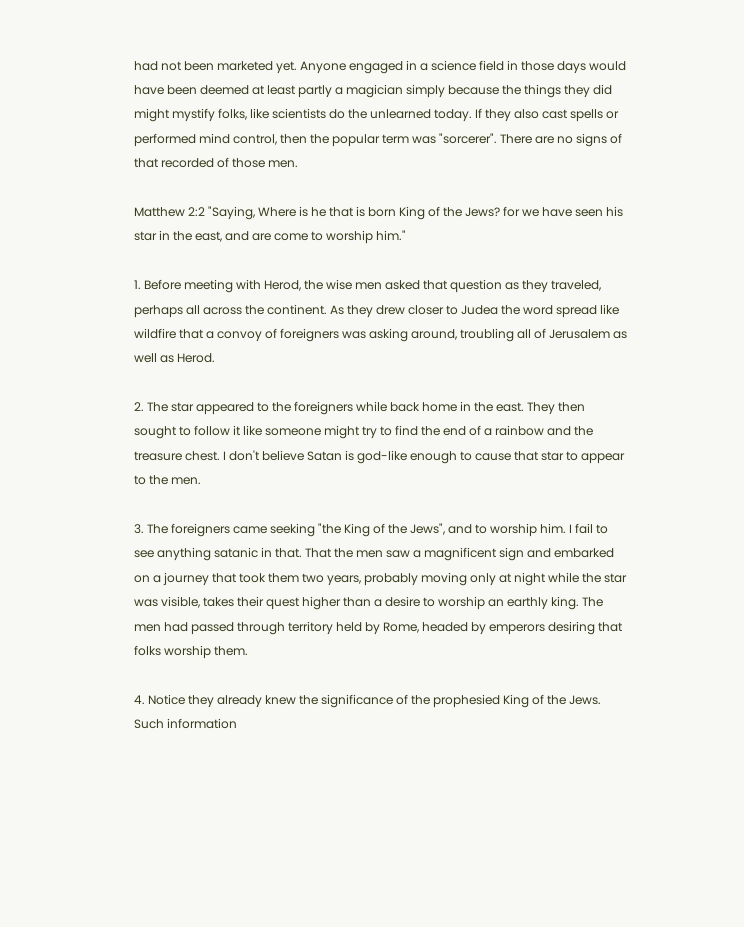had not been marketed yet. Anyone engaged in a science field in those days would have been deemed at least partly a magician simply because the things they did might mystify folks, like scientists do the unlearned today. If they also cast spells or performed mind control, then the popular term was "sorcerer". There are no signs of that recorded of those men.

Matthew 2:2 "Saying, Where is he that is born King of the Jews? for we have seen his star in the east, and are come to worship him."

1. Before meeting with Herod, the wise men asked that question as they traveled, perhaps all across the continent. As they drew closer to Judea the word spread like wildfire that a convoy of foreigners was asking around, troubling all of Jerusalem as well as Herod.

2. The star appeared to the foreigners while back home in the east. They then sought to follow it like someone might try to find the end of a rainbow and the treasure chest. I don't believe Satan is god-like enough to cause that star to appear to the men.

3. The foreigners came seeking "the King of the Jews", and to worship him. I fail to see anything satanic in that. That the men saw a magnificent sign and embarked on a journey that took them two years, probably moving only at night while the star was visible, takes their quest higher than a desire to worship an earthly king. The men had passed through territory held by Rome, headed by emperors desiring that folks worship them.

4. Notice they already knew the significance of the prophesied King of the Jews. Such information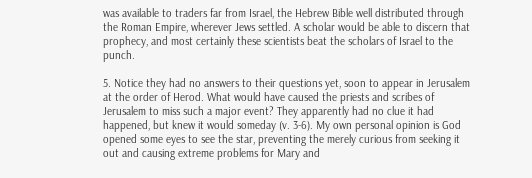was available to traders far from Israel, the Hebrew Bible well distributed through the Roman Empire, wherever Jews settled. A scholar would be able to discern that prophecy, and most certainly these scientists beat the scholars of Israel to the punch.

5. Notice they had no answers to their questions yet, soon to appear in Jerusalem at the order of Herod. What would have caused the priests and scribes of Jerusalem to miss such a major event? They apparently had no clue it had happened, but knew it would someday (v. 3-6). My own personal opinion is God opened some eyes to see the star, preventing the merely curious from seeking it out and causing extreme problems for Mary and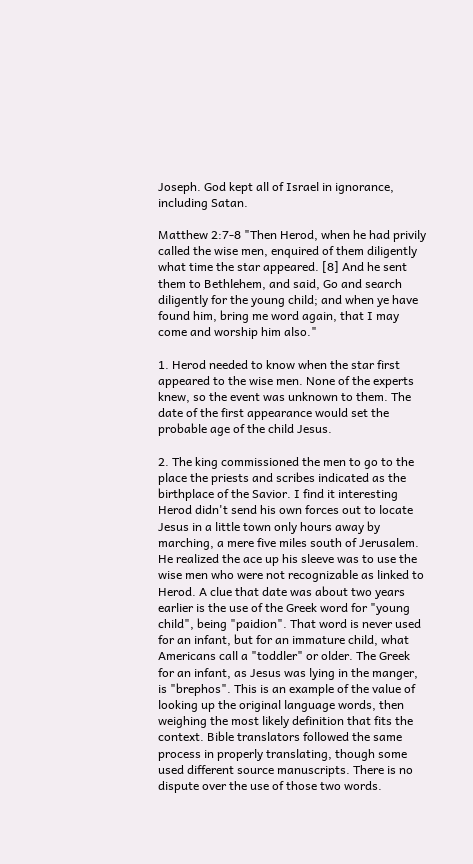Joseph. God kept all of Israel in ignorance, including Satan.

Matthew 2:7-8 "Then Herod, when he had privily called the wise men, enquired of them diligently what time the star appeared. [8] And he sent them to Bethlehem, and said, Go and search diligently for the young child; and when ye have found him, bring me word again, that I may come and worship him also."

1. Herod needed to know when the star first appeared to the wise men. None of the experts knew, so the event was unknown to them. The date of the first appearance would set the probable age of the child Jesus.

2. The king commissioned the men to go to the place the priests and scribes indicated as the birthplace of the Savior. I find it interesting Herod didn't send his own forces out to locate Jesus in a little town only hours away by marching, a mere five miles south of Jerusalem. He realized the ace up his sleeve was to use the wise men who were not recognizable as linked to Herod. A clue that date was about two years earlier is the use of the Greek word for "young child", being "paidion". That word is never used for an infant, but for an immature child, what Americans call a "toddler" or older. The Greek for an infant, as Jesus was lying in the manger, is "brephos". This is an example of the value of looking up the original language words, then weighing the most likely definition that fits the context. Bible translators followed the same process in properly translating, though some used different source manuscripts. There is no dispute over the use of those two words.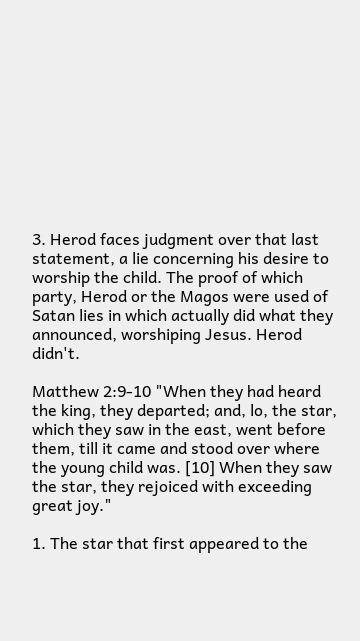3. Herod faces judgment over that last statement, a lie concerning his desire to worship the child. The proof of which party, Herod or the Magos were used of Satan lies in which actually did what they announced, worshiping Jesus. Herod didn't.

Matthew 2:9-10 "When they had heard the king, they departed; and, lo, the star, which they saw in the east, went before them, till it came and stood over where the young child was. [10] When they saw the star, they rejoiced with exceeding great joy."

1. The star that first appeared to the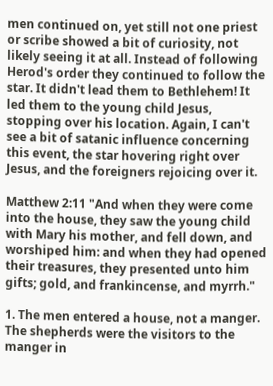men continued on, yet still not one priest or scribe showed a bit of curiosity, not likely seeing it at all. Instead of following Herod's order they continued to follow the star. It didn't lead them to Bethlehem! It led them to the young child Jesus, stopping over his location. Again, I can't see a bit of satanic influence concerning this event, the star hovering right over Jesus, and the foreigners rejoicing over it.

Matthew 2:11 "And when they were come into the house, they saw the young child with Mary his mother, and fell down, and worshiped him: and when they had opened their treasures, they presented unto him gifts; gold, and frankincense, and myrrh."

1. The men entered a house, not a manger. The shepherds were the visitors to the manger in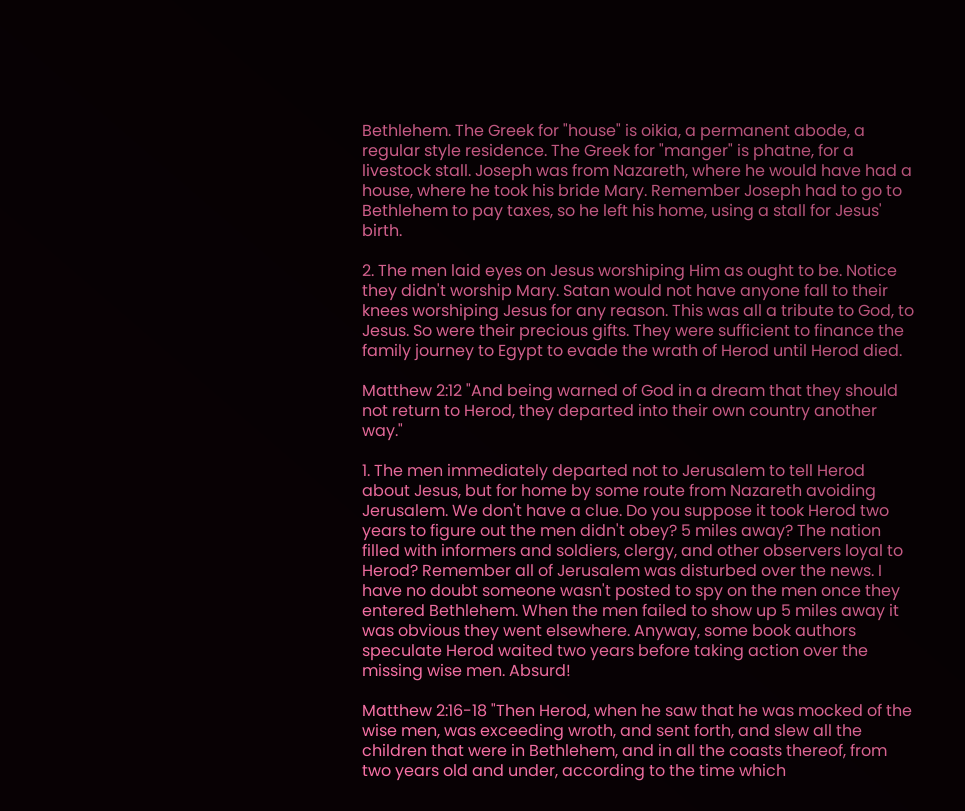Bethlehem. The Greek for "house" is oikia, a permanent abode, a regular style residence. The Greek for "manger" is phatne, for a livestock stall. Joseph was from Nazareth, where he would have had a house, where he took his bride Mary. Remember Joseph had to go to Bethlehem to pay taxes, so he left his home, using a stall for Jesus' birth.

2. The men laid eyes on Jesus worshiping Him as ought to be. Notice they didn't worship Mary. Satan would not have anyone fall to their knees worshiping Jesus for any reason. This was all a tribute to God, to Jesus. So were their precious gifts. They were sufficient to finance the family journey to Egypt to evade the wrath of Herod until Herod died.

Matthew 2:12 "And being warned of God in a dream that they should not return to Herod, they departed into their own country another way."

1. The men immediately departed not to Jerusalem to tell Herod about Jesus, but for home by some route from Nazareth avoiding Jerusalem. We don't have a clue. Do you suppose it took Herod two years to figure out the men didn't obey? 5 miles away? The nation filled with informers and soldiers, clergy, and other observers loyal to Herod? Remember all of Jerusalem was disturbed over the news. I have no doubt someone wasn't posted to spy on the men once they entered Bethlehem. When the men failed to show up 5 miles away it was obvious they went elsewhere. Anyway, some book authors speculate Herod waited two years before taking action over the missing wise men. Absurd!

Matthew 2:16-18 "Then Herod, when he saw that he was mocked of the wise men, was exceeding wroth, and sent forth, and slew all the children that were in Bethlehem, and in all the coasts thereof, from two years old and under, according to the time which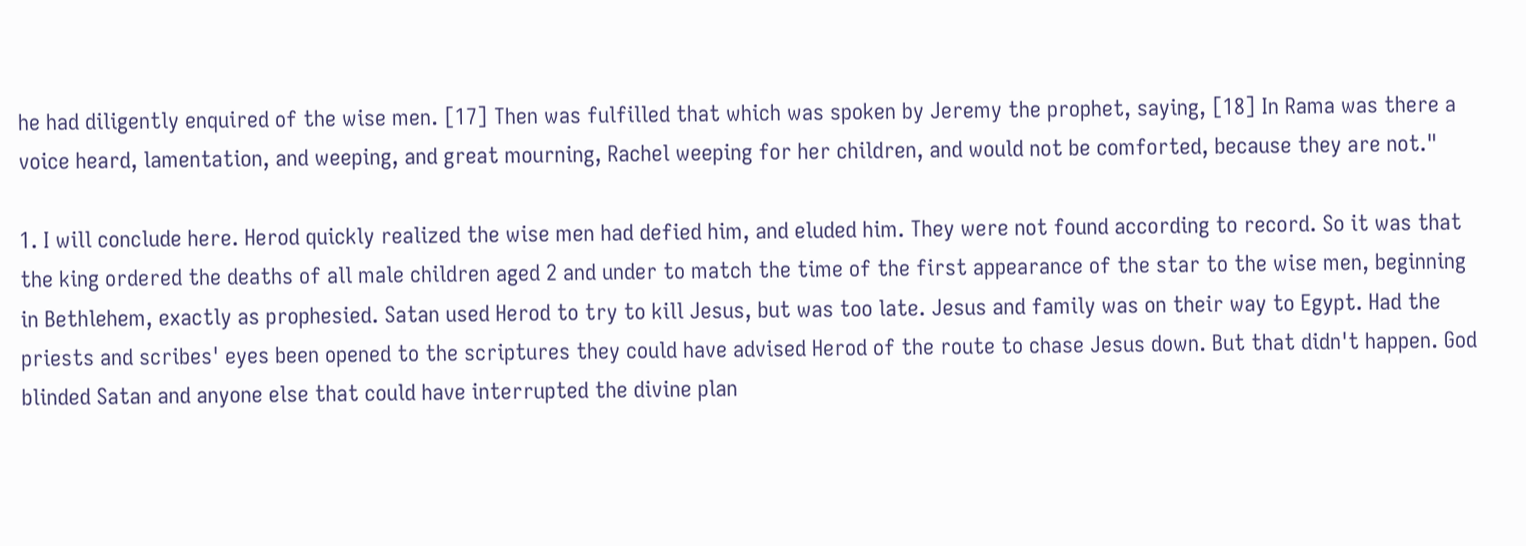he had diligently enquired of the wise men. [17] Then was fulfilled that which was spoken by Jeremy the prophet, saying, [18] In Rama was there a voice heard, lamentation, and weeping, and great mourning, Rachel weeping for her children, and would not be comforted, because they are not."

1. I will conclude here. Herod quickly realized the wise men had defied him, and eluded him. They were not found according to record. So it was that the king ordered the deaths of all male children aged 2 and under to match the time of the first appearance of the star to the wise men, beginning in Bethlehem, exactly as prophesied. Satan used Herod to try to kill Jesus, but was too late. Jesus and family was on their way to Egypt. Had the priests and scribes' eyes been opened to the scriptures they could have advised Herod of the route to chase Jesus down. But that didn't happen. God blinded Satan and anyone else that could have interrupted the divine plan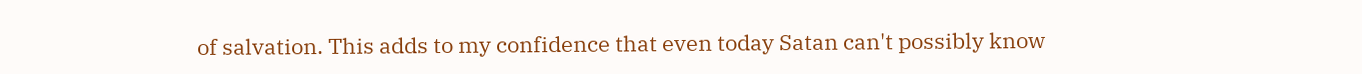of salvation. This adds to my confidence that even today Satan can't possibly know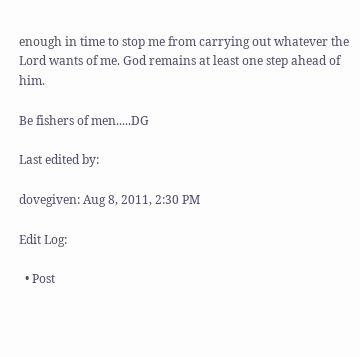enough in time to stop me from carrying out whatever the Lord wants of me. God remains at least one step ahead of him.

Be fishers of men.....DG

Last edited by:

dovegiven: Aug 8, 2011, 2:30 PM

Edit Log:

  • Post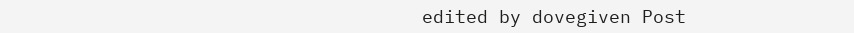edited by dovegiven Post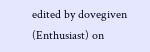edited by dovegiven (Enthusiast) on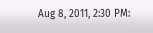Aug 8, 2011, 2:30 PM: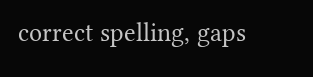correct spelling, gaps